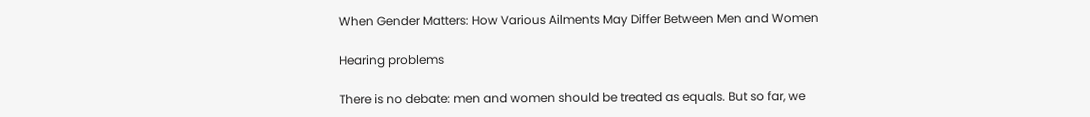When Gender Matters: How Various Ailments May Differ Between Men and Women

Hearing problems

There is no debate: men and women should be treated as equals. But so far, we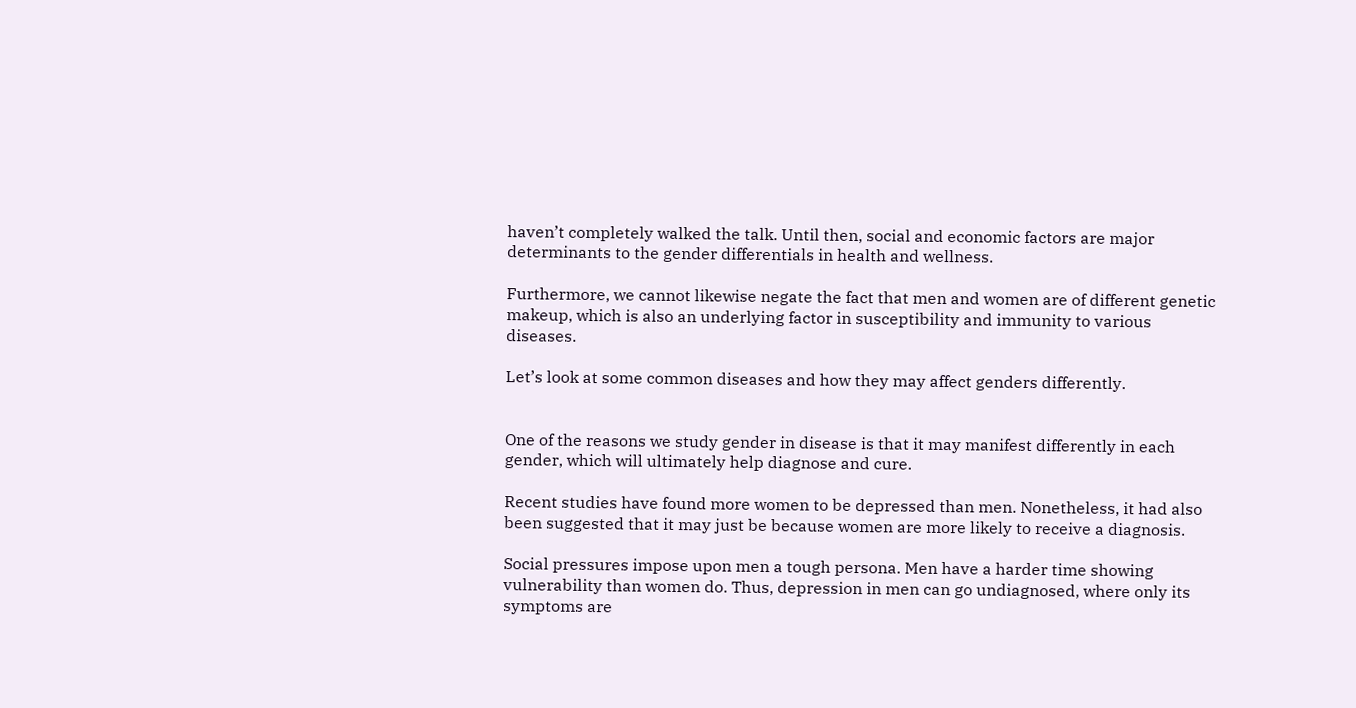haven’t completely walked the talk. Until then, social and economic factors are major determinants to the gender differentials in health and wellness.

Furthermore, we cannot likewise negate the fact that men and women are of different genetic makeup, which is also an underlying factor in susceptibility and immunity to various diseases.

Let’s look at some common diseases and how they may affect genders differently.


One of the reasons we study gender in disease is that it may manifest differently in each gender, which will ultimately help diagnose and cure.

Recent studies have found more women to be depressed than men. Nonetheless, it had also been suggested that it may just be because women are more likely to receive a diagnosis.

Social pressures impose upon men a tough persona. Men have a harder time showing vulnerability than women do. Thus, depression in men can go undiagnosed, where only its symptoms are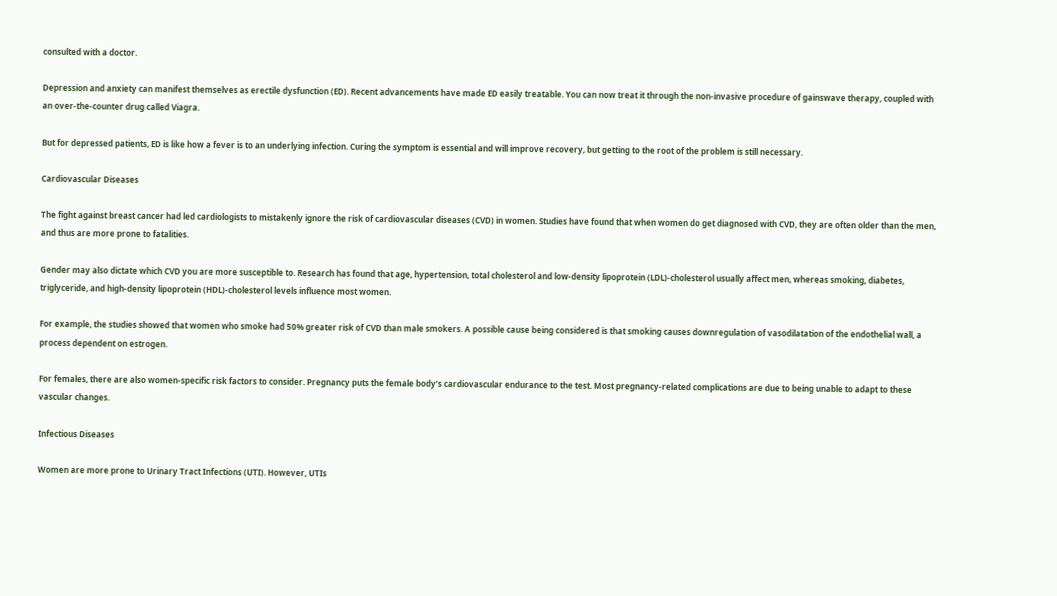consulted with a doctor.

Depression and anxiety can manifest themselves as erectile dysfunction (ED). Recent advancements have made ED easily treatable. You can now treat it through the non-invasive procedure of gainswave therapy, coupled with an over-the-counter drug called Viagra.

But for depressed patients, ED is like how a fever is to an underlying infection. Curing the symptom is essential and will improve recovery, but getting to the root of the problem is still necessary.

Cardiovascular Diseases

The fight against breast cancer had led cardiologists to mistakenly ignore the risk of cardiovascular diseases (CVD) in women. Studies have found that when women do get diagnosed with CVD, they are often older than the men, and thus are more prone to fatalities.

Gender may also dictate which CVD you are more susceptible to. Research has found that age, hypertension, total cholesterol and low-density lipoprotein (LDL)-cholesterol usually affect men, whereas smoking, diabetes, triglyceride, and high-density lipoprotein (HDL)-cholesterol levels influence most women.

For example, the studies showed that women who smoke had 50% greater risk of CVD than male smokers. A possible cause being considered is that smoking causes downregulation of vasodilatation of the endothelial wall, a process dependent on estrogen.

For females, there are also women-specific risk factors to consider. Pregnancy puts the female body’s cardiovascular endurance to the test. Most pregnancy-related complications are due to being unable to adapt to these vascular changes.

Infectious Diseases

Women are more prone to Urinary Tract Infections (UTI). However, UTIs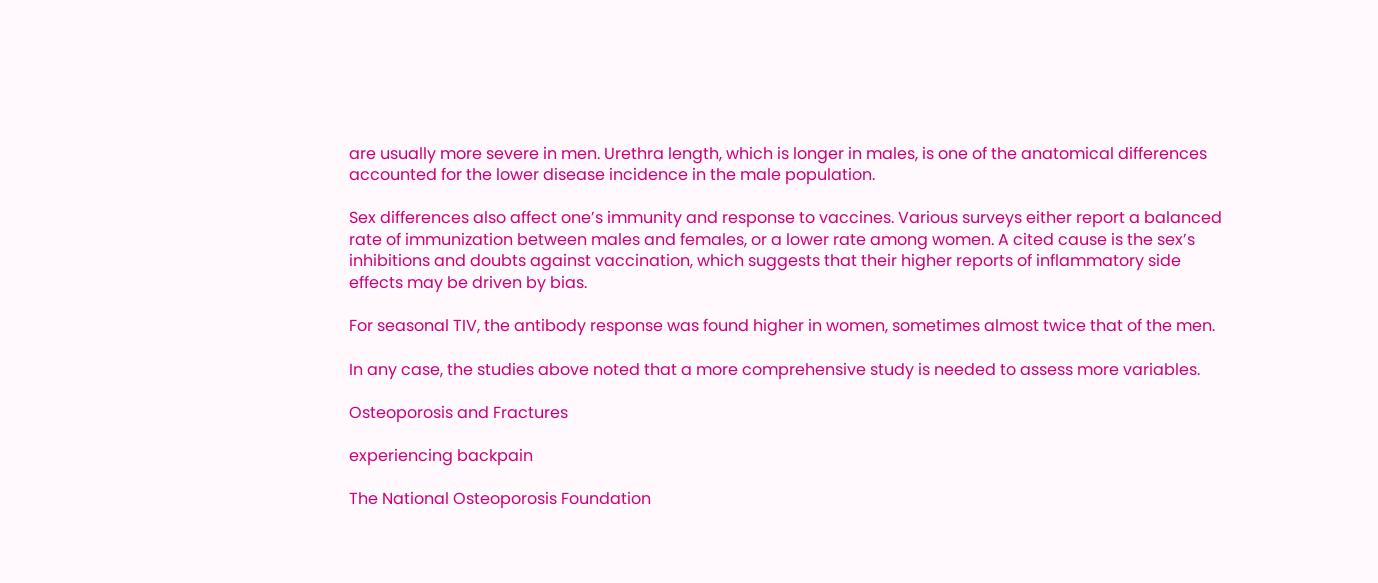are usually more severe in men. Urethra length, which is longer in males, is one of the anatomical differences accounted for the lower disease incidence in the male population.

Sex differences also affect one’s immunity and response to vaccines. Various surveys either report a balanced rate of immunization between males and females, or a lower rate among women. A cited cause is the sex’s inhibitions and doubts against vaccination, which suggests that their higher reports of inflammatory side effects may be driven by bias.

For seasonal TIV, the antibody response was found higher in women, sometimes almost twice that of the men.

In any case, the studies above noted that a more comprehensive study is needed to assess more variables.

Osteoporosis and Fractures

experiencing backpain

The National Osteoporosis Foundation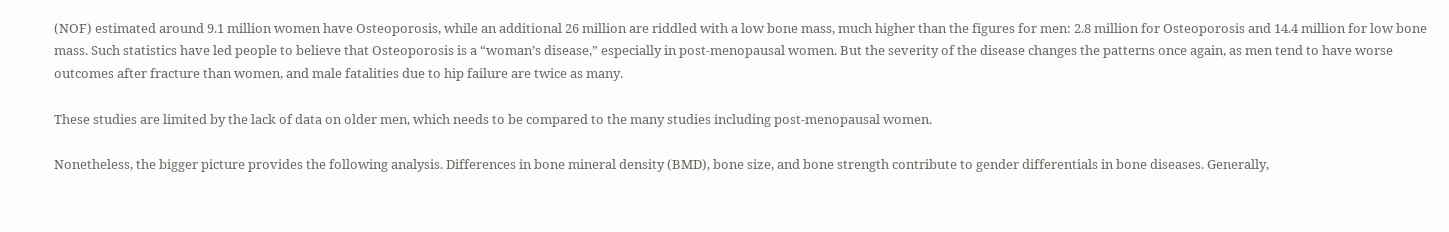(NOF) estimated around 9.1 million women have Osteoporosis, while an additional 26 million are riddled with a low bone mass, much higher than the figures for men: 2.8 million for Osteoporosis and 14.4 million for low bone mass. Such statistics have led people to believe that Osteoporosis is a “woman’s disease,” especially in post-menopausal women. But the severity of the disease changes the patterns once again, as men tend to have worse outcomes after fracture than women, and male fatalities due to hip failure are twice as many.

These studies are limited by the lack of data on older men, which needs to be compared to the many studies including post-menopausal women.

Nonetheless, the bigger picture provides the following analysis. Differences in bone mineral density (BMD), bone size, and bone strength contribute to gender differentials in bone diseases. Generally,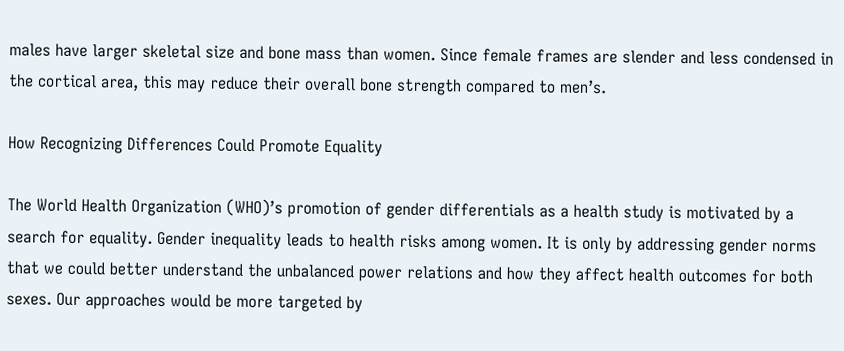males have larger skeletal size and bone mass than women. Since female frames are slender and less condensed in the cortical area, this may reduce their overall bone strength compared to men’s.

How Recognizing Differences Could Promote Equality

The World Health Organization (WHO)’s promotion of gender differentials as a health study is motivated by a search for equality. Gender inequality leads to health risks among women. It is only by addressing gender norms that we could better understand the unbalanced power relations and how they affect health outcomes for both sexes. Our approaches would be more targeted by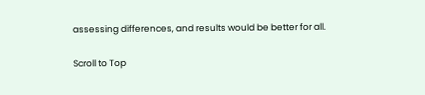assessing differences, and results would be better for all.

Scroll to Top